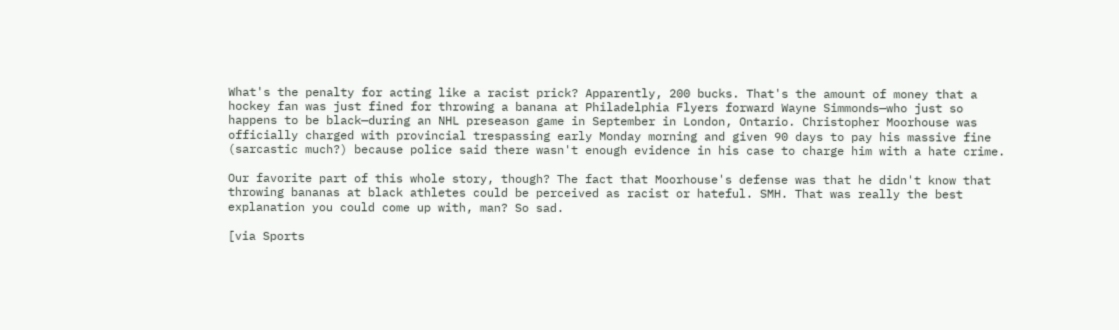What's the penalty for acting like a racist prick? Apparently, 200 bucks. That's the amount of money that a hockey fan was just fined for throwing a banana at Philadelphia Flyers forward Wayne Simmonds—who just so happens to be black—during an NHL preseason game in September in London, Ontario. Christopher Moorhouse was officially charged with provincial trespassing early Monday morning and given 90 days to pay his massive fine (sarcastic much?) because police said there wasn't enough evidence in his case to charge him with a hate crime.

Our favorite part of this whole story, though? The fact that Moorhouse's defense was that he didn't know that throwing bananas at black athletes could be perceived as racist or hateful. SMH. That was really the best explanation you could come up with, man? So sad.

[via Sports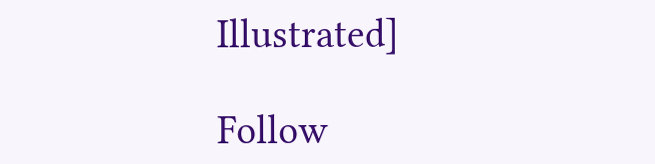Illustrated]

Follow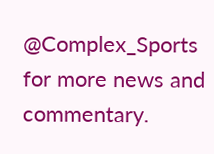@Complex_Sports for more news and commentary.